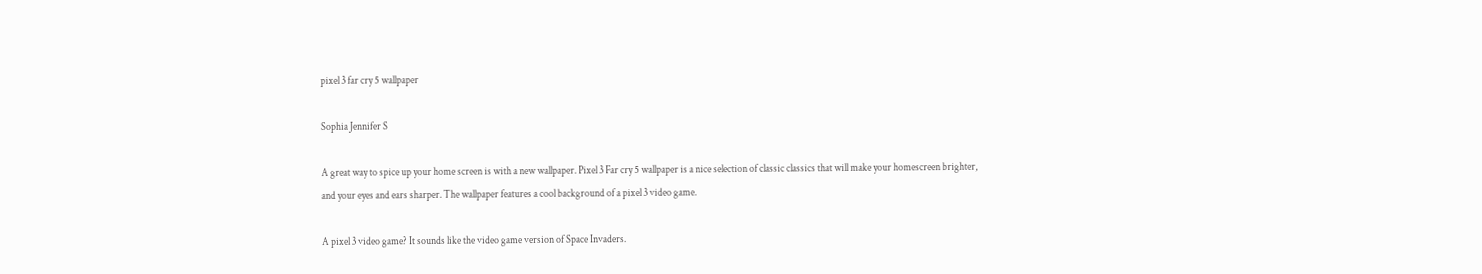pixel 3 far cry 5 wallpaper

Sophia Jennifer S

A great way to spice up your home screen is with a new wallpaper. Pixel 3 Far cry 5 wallpaper is a nice selection of classic classics that will make your homescreen brighter, and your eyes and ears sharper. The wallpaper features a cool background of a pixel 3 video game.

A pixel 3 video game? It sounds like the video game version of Space Invaders.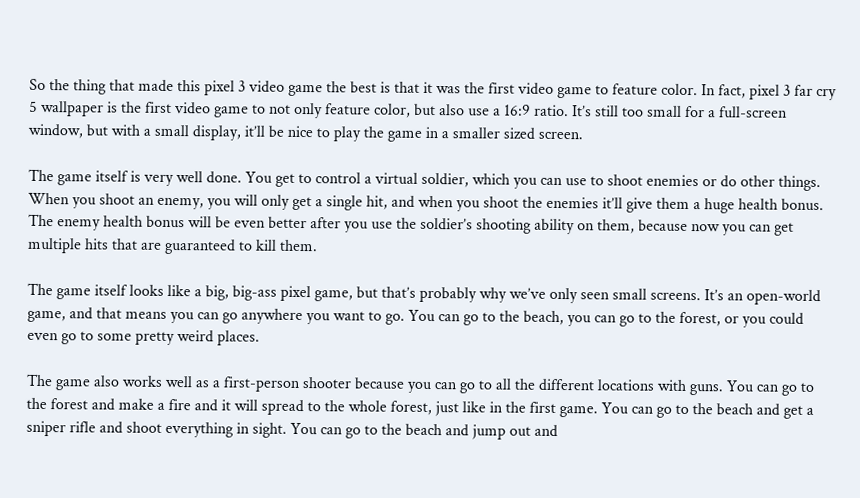So the thing that made this pixel 3 video game the best is that it was the first video game to feature color. In fact, pixel 3 far cry 5 wallpaper is the first video game to not only feature color, but also use a 16:9 ratio. It’s still too small for a full-screen window, but with a small display, it’ll be nice to play the game in a smaller sized screen.

The game itself is very well done. You get to control a virtual soldier, which you can use to shoot enemies or do other things. When you shoot an enemy, you will only get a single hit, and when you shoot the enemies it’ll give them a huge health bonus. The enemy health bonus will be even better after you use the soldier’s shooting ability on them, because now you can get multiple hits that are guaranteed to kill them.

The game itself looks like a big, big-ass pixel game, but that’s probably why we’ve only seen small screens. It’s an open-world game, and that means you can go anywhere you want to go. You can go to the beach, you can go to the forest, or you could even go to some pretty weird places.

The game also works well as a first-person shooter because you can go to all the different locations with guns. You can go to the forest and make a fire and it will spread to the whole forest, just like in the first game. You can go to the beach and get a sniper rifle and shoot everything in sight. You can go to the beach and jump out and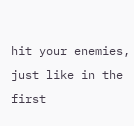hit your enemies, just like in the first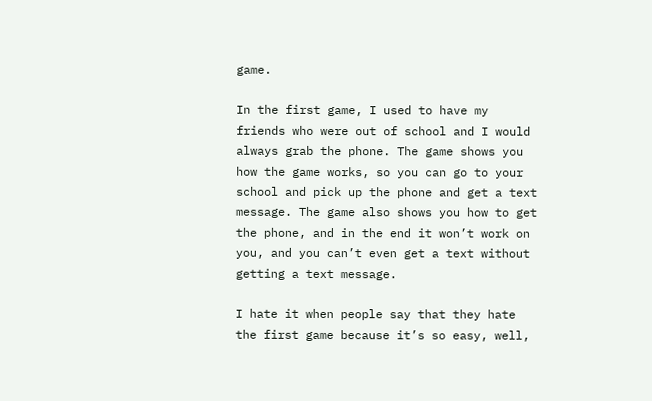game.

In the first game, I used to have my friends who were out of school and I would always grab the phone. The game shows you how the game works, so you can go to your school and pick up the phone and get a text message. The game also shows you how to get the phone, and in the end it won’t work on you, and you can’t even get a text without getting a text message.

I hate it when people say that they hate the first game because it’s so easy, well,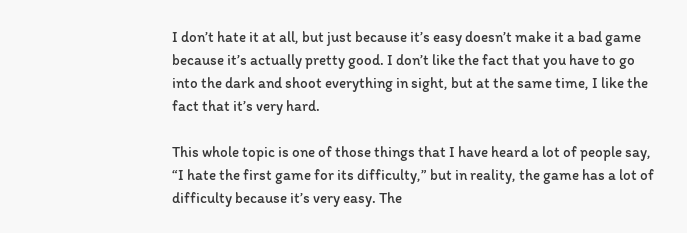I don’t hate it at all, but just because it’s easy doesn’t make it a bad game because it’s actually pretty good. I don’t like the fact that you have to go into the dark and shoot everything in sight, but at the same time, I like the fact that it’s very hard.

This whole topic is one of those things that I have heard a lot of people say, “I hate the first game for its difficulty,” but in reality, the game has a lot of difficulty because it’s very easy. The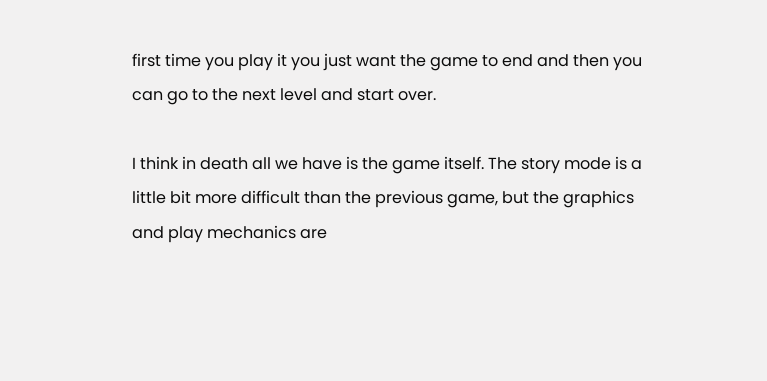first time you play it you just want the game to end and then you can go to the next level and start over.

I think in death all we have is the game itself. The story mode is a little bit more difficult than the previous game, but the graphics and play mechanics are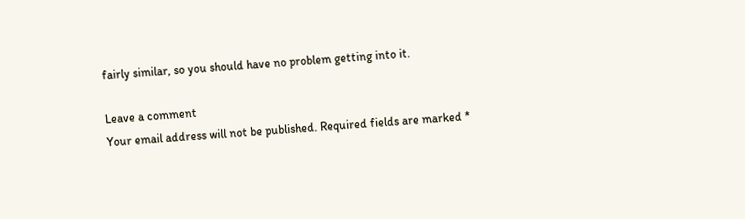fairly similar, so you should have no problem getting into it.

Leave a comment
Your email address will not be published. Required fields are marked *